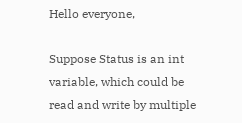Hello everyone,

Suppose Status is an int variable, which could be read and write by multiple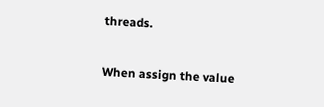threads.

When assign the value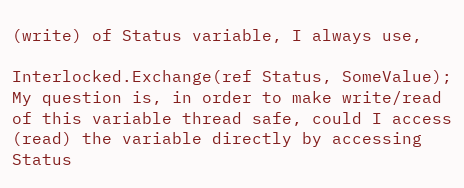(write) of Status variable, I always use,

Interlocked.Exchange(ref Status, SomeValue);
My question is, in order to make write/read of this variable thread safe, could I access (read) the variable directly by accessing Status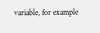variable, for example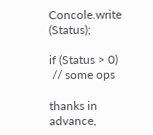Concole.write (Status);

if (Status > 0)
 // some ops

thanks in advance,